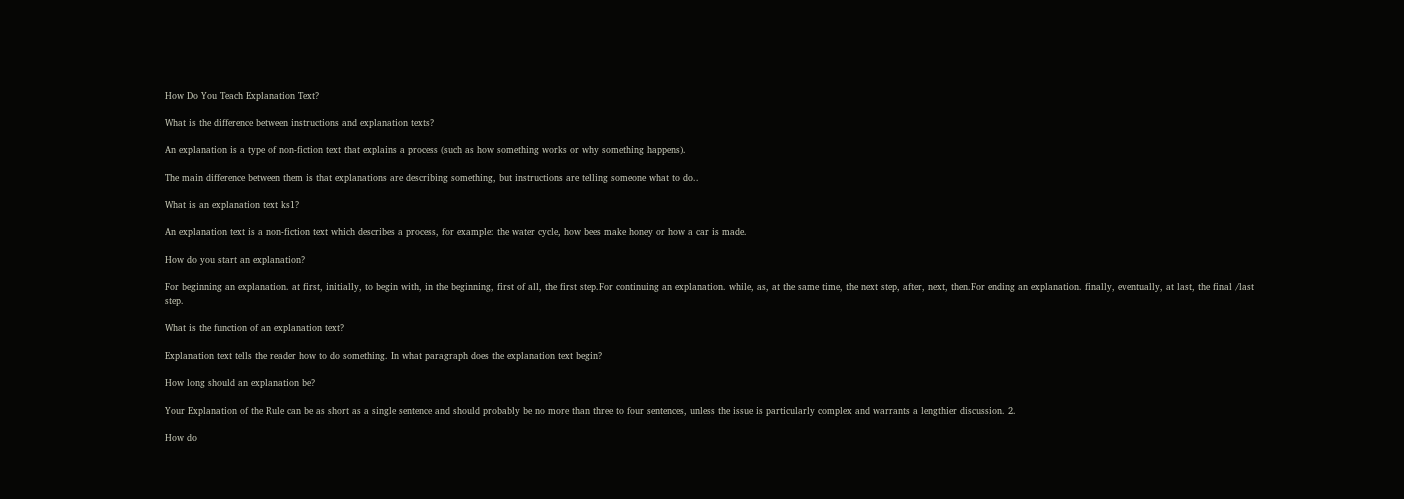How Do You Teach Explanation Text?

What is the difference between instructions and explanation texts?

An explanation is a type of non-fiction text that explains a process (such as how something works or why something happens).

The main difference between them is that explanations are describing something, but instructions are telling someone what to do..

What is an explanation text ks1?

An explanation text is a non-fiction text which describes a process, for example: the water cycle, how bees make honey or how a car is made.

How do you start an explanation?

For beginning an explanation. at first, initially, to begin with, in the beginning, first of all, the first step.For continuing an explanation. while, as, at the same time, the next step, after, next, then.For ending an explanation. finally, eventually, at last, the final /last step.

What is the function of an explanation text?

Explanation text tells the reader how to do something. In what paragraph does the explanation text begin?

How long should an explanation be?

Your Explanation of the Rule can be as short as a single sentence and should probably be no more than three to four sentences, unless the issue is particularly complex and warrants a lengthier discussion. 2.

How do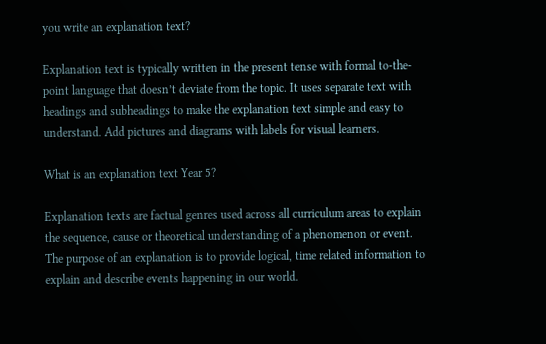you write an explanation text?

Explanation text is typically written in the present tense with formal to-the-point language that doesn’t deviate from the topic. It uses separate text with headings and subheadings to make the explanation text simple and easy to understand. Add pictures and diagrams with labels for visual learners.

What is an explanation text Year 5?

Explanation texts are factual genres used across all curriculum areas to explain the sequence, cause or theoretical understanding of a phenomenon or event. The purpose of an explanation is to provide logical, time related information to explain and describe events happening in our world.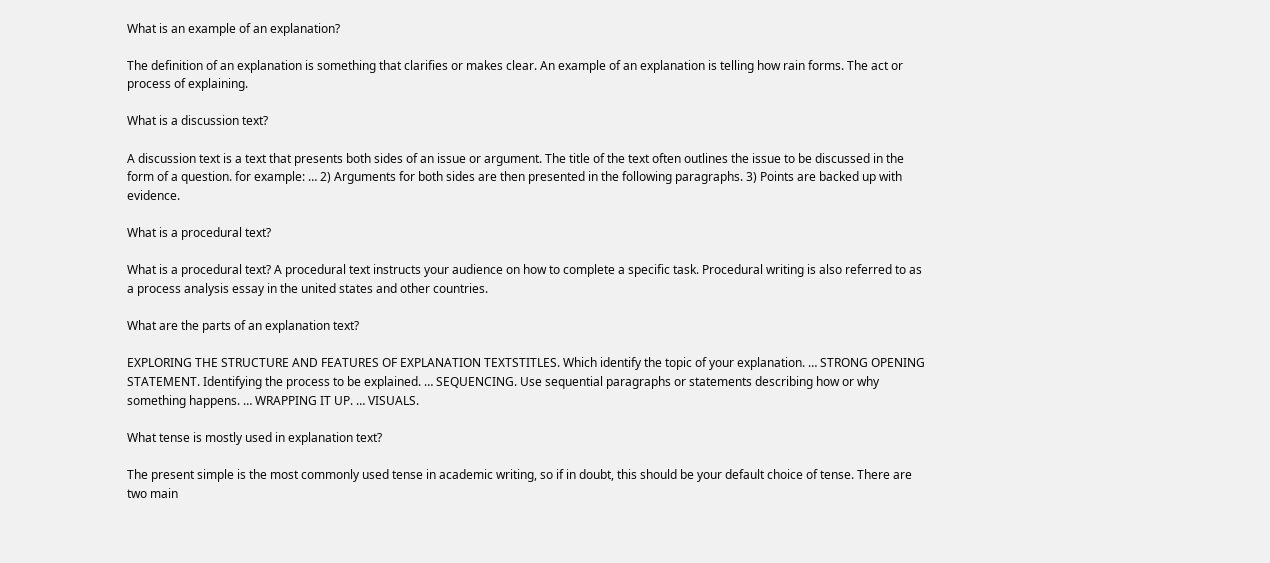What is an example of an explanation?

The definition of an explanation is something that clarifies or makes clear. An example of an explanation is telling how rain forms. The act or process of explaining.

What is a discussion text?

A discussion text is a text that presents both sides of an issue or argument. The title of the text often outlines the issue to be discussed in the form of a question. for example: … 2) Arguments for both sides are then presented in the following paragraphs. 3) Points are backed up with evidence.

What is a procedural text?

What is a procedural text? A procedural text instructs your audience on how to complete a specific task. Procedural writing is also referred to as a process analysis essay in the united states and other countries.

What are the parts of an explanation text?

EXPLORING THE STRUCTURE AND FEATURES OF EXPLANATION TEXTSTITLES. Which identify the topic of your explanation. … STRONG OPENING STATEMENT. Identifying the process to be explained. … SEQUENCING. Use sequential paragraphs or statements describing how or why something happens. … WRAPPING IT UP. … VISUALS.

What tense is mostly used in explanation text?

The present simple is the most commonly used tense in academic writing, so if in doubt, this should be your default choice of tense. There are two main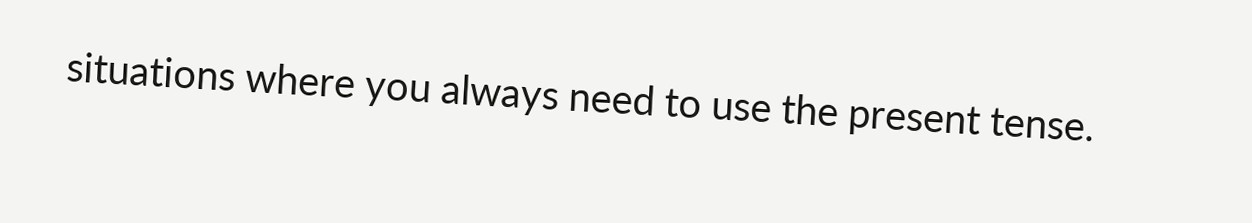situations where you always need to use the present tense.